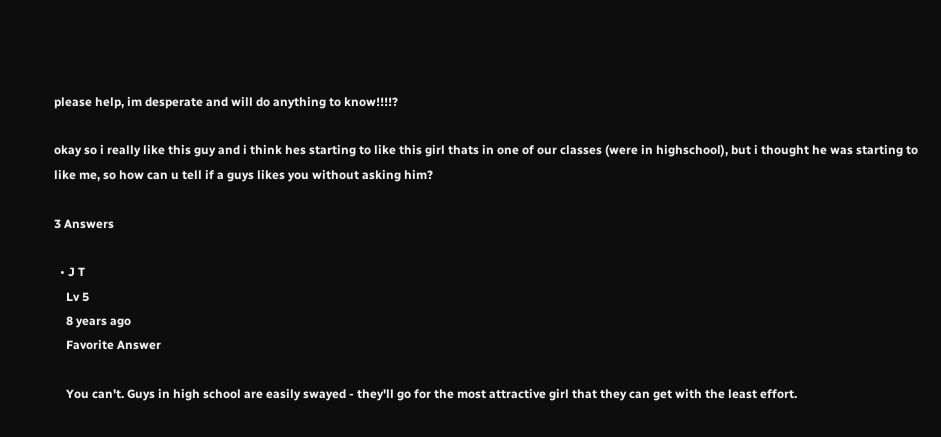please help, im desperate and will do anything to know!!!!?

okay so i really like this guy and i think hes starting to like this girl thats in one of our classes (were in highschool), but i thought he was starting to like me, so how can u tell if a guys likes you without asking him?

3 Answers

  • J T
    Lv 5
    8 years ago
    Favorite Answer

    You can't. Guys in high school are easily swayed - they'll go for the most attractive girl that they can get with the least effort.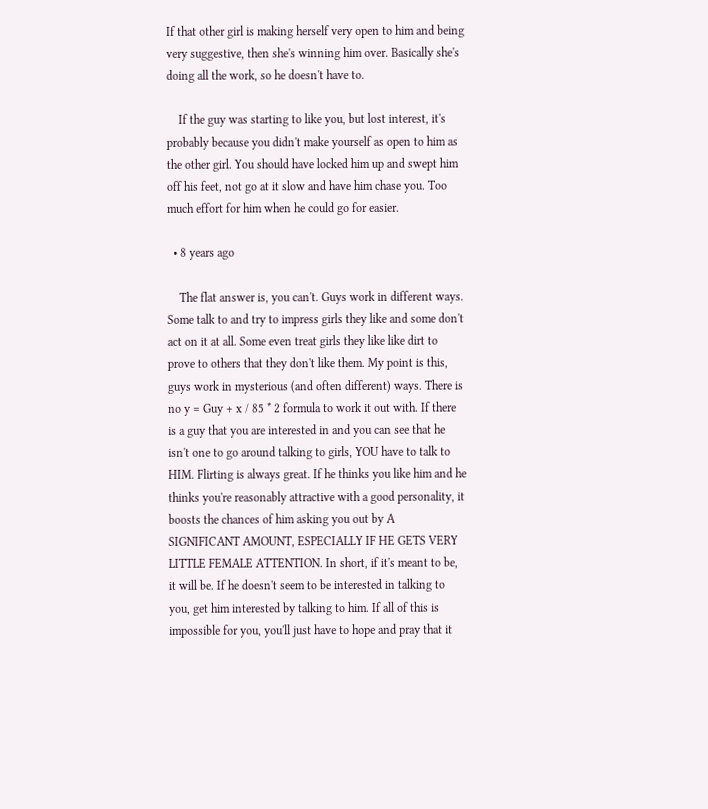If that other girl is making herself very open to him and being very suggestive, then she's winning him over. Basically she's doing all the work, so he doesn't have to.

    If the guy was starting to like you, but lost interest, it's probably because you didn't make yourself as open to him as the other girl. You should have locked him up and swept him off his feet, not go at it slow and have him chase you. Too much effort for him when he could go for easier.

  • 8 years ago

    The flat answer is, you can't. Guys work in different ways. Some talk to and try to impress girls they like and some don't act on it at all. Some even treat girls they like like dirt to prove to others that they don't like them. My point is this, guys work in mysterious (and often different) ways. There is no y = Guy + x / 85 * 2 formula to work it out with. If there is a guy that you are interested in and you can see that he isn't one to go around talking to girls, YOU have to talk to HIM. Flirting is always great. If he thinks you like him and he thinks you're reasonably attractive with a good personality, it boosts the chances of him asking you out by A SIGNIFICANT AMOUNT, ESPECIALLY IF HE GETS VERY LITTLE FEMALE ATTENTION. In short, if it's meant to be, it will be. If he doesn't seem to be interested in talking to you, get him interested by talking to him. If all of this is impossible for you, you'll just have to hope and pray that it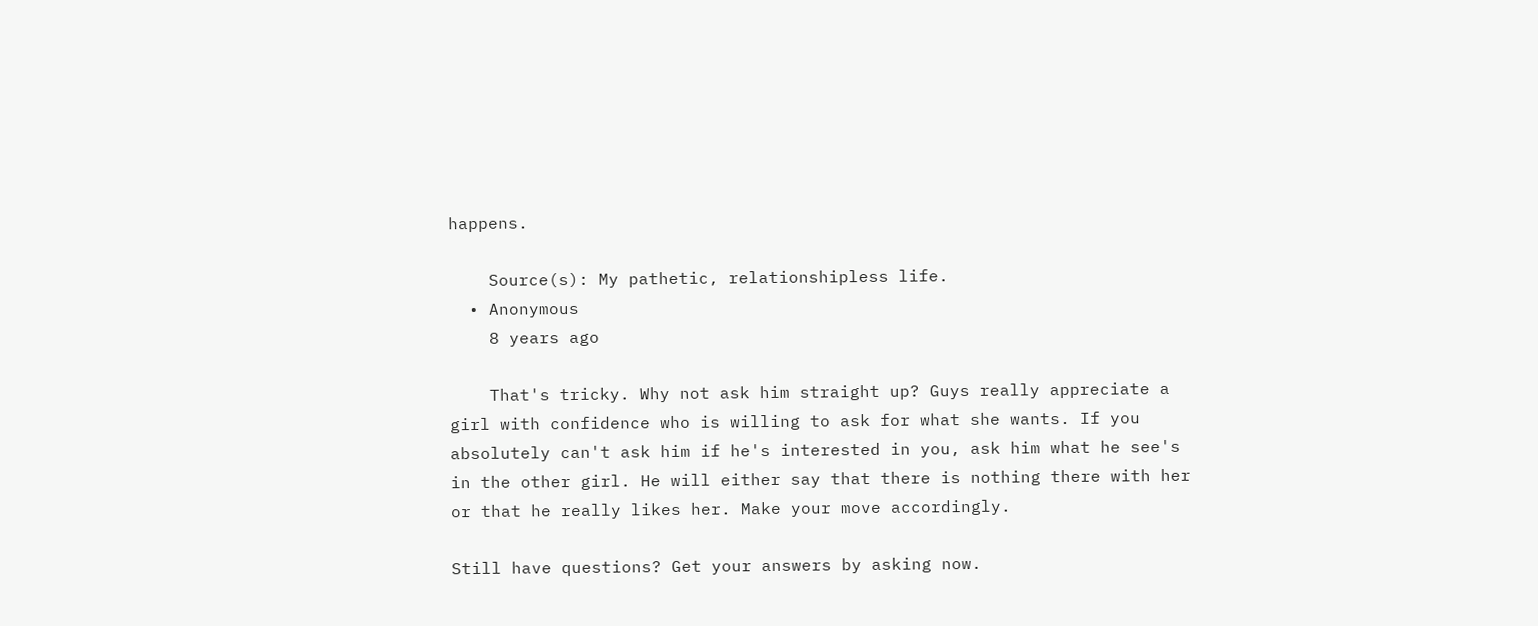happens.

    Source(s): My pathetic, relationshipless life.
  • Anonymous
    8 years ago

    That's tricky. Why not ask him straight up? Guys really appreciate a girl with confidence who is willing to ask for what she wants. If you absolutely can't ask him if he's interested in you, ask him what he see's in the other girl. He will either say that there is nothing there with her or that he really likes her. Make your move accordingly.

Still have questions? Get your answers by asking now.